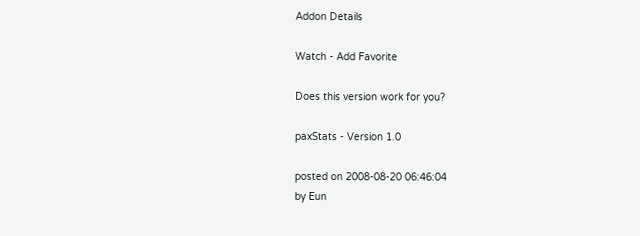Addon Details

Watch - Add Favorite

Does this version work for you?

paxStats - Version 1.0

posted on 2008-08-20 06:46:04
by Eun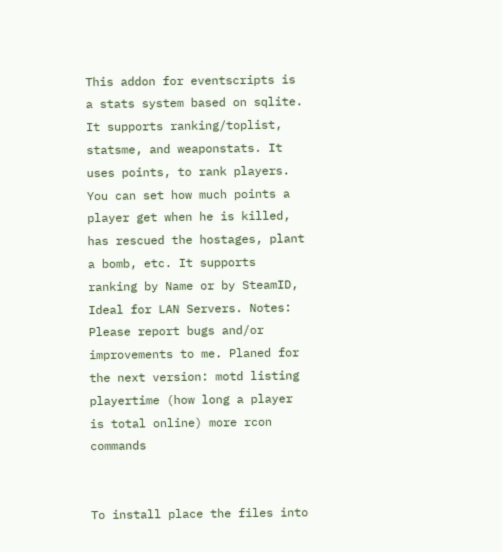This addon for eventscripts is a stats system based on sqlite. It supports ranking/toplist, statsme, and weaponstats. It uses points, to rank players. You can set how much points a player get when he is killed, has rescued the hostages, plant a bomb, etc. It supports ranking by Name or by SteamID, Ideal for LAN Servers. Notes: Please report bugs and/or improvements to me. Planed for the next version: motd listing playertime (how long a player is total online) more rcon commands


To install place the files into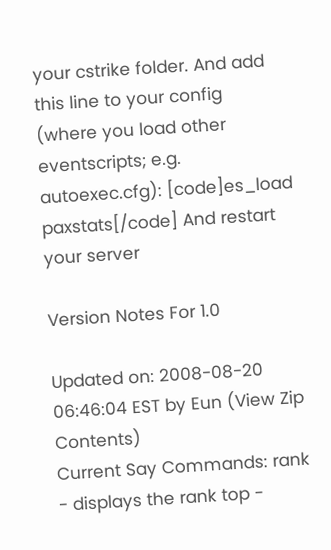your cstrike folder. And add this line to your config (where you load other eventscripts; e.g. autoexec.cfg): [code]es_load paxstats[/code] And restart your server

Version Notes For 1.0

Updated on: 2008-08-20 06:46:04 EST by Eun (View Zip Contents)
Current Say Commands: rank - displays the rank top -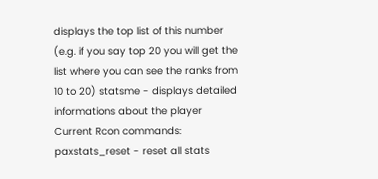displays the top list of this number (e.g. if you say top 20 you will get the list where you can see the ranks from 10 to 20) statsme - displays detailed informations about the player Current Rcon commands: paxstats_reset - reset all stats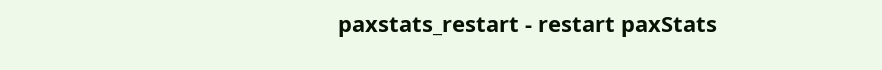paxstats_restart - restart paxStats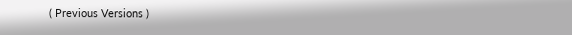( Previous Versions )